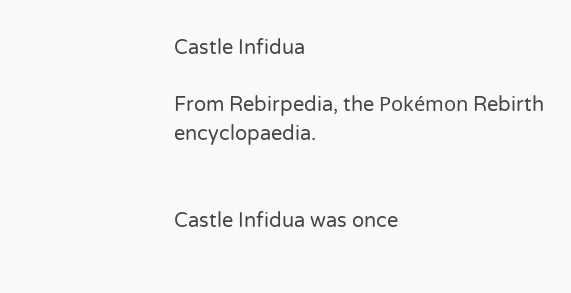Castle Infidua

From Rebirpedia, the Pokémon Rebirth encyclopaedia.


Castle Infidua was once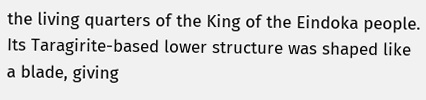the living quarters of the King of the Eindoka people. Its Taragirite-based lower structure was shaped like a blade, giving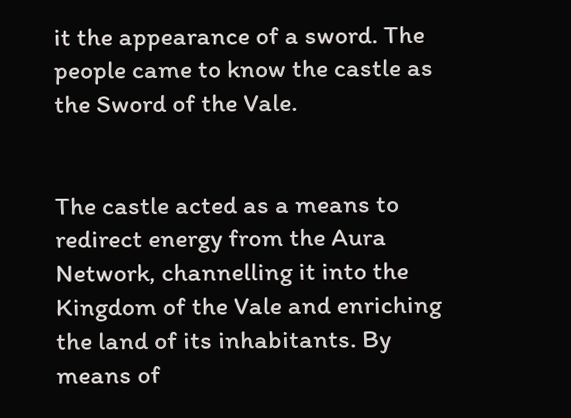it the appearance of a sword. The people came to know the castle as the Sword of the Vale.


The castle acted as a means to redirect energy from the Aura Network, channelling it into the Kingdom of the Vale and enriching the land of its inhabitants. By means of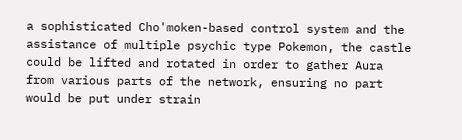a sophisticated Cho'moken-based control system and the assistance of multiple psychic type Pokemon, the castle could be lifted and rotated in order to gather Aura from various parts of the network, ensuring no part would be put under strain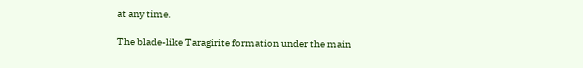at any time.

The blade-like Taragirite formation under the main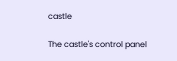castle

The castle's control panel